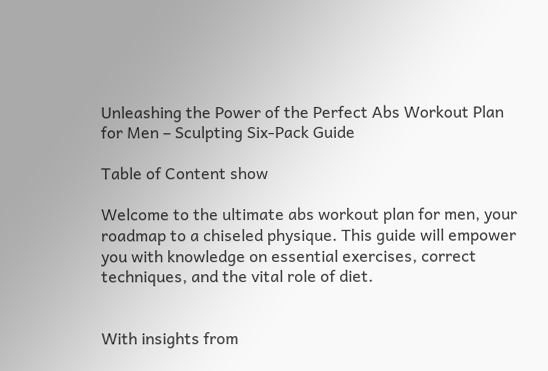Unleashing the Power of the Perfect Abs Workout Plan for Men – Sculpting Six-Pack Guide

Table of Content show

Welcome to the ultimate abs workout plan for men, your roadmap to a chiseled physique. This guide will empower you with knowledge on essential exercises, correct techniques, and the vital role of diet.


With insights from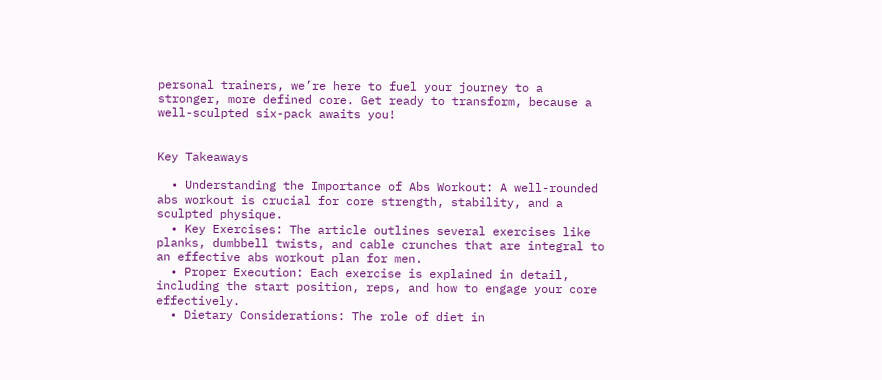personal trainers, we’re here to fuel your journey to a stronger, more defined core. Get ready to transform, because a well-sculpted six-pack awaits you!


Key Takeaways

  • Understanding the Importance of Abs Workout: A well-rounded abs workout is crucial for core strength, stability, and a sculpted physique.
  • Key Exercises: The article outlines several exercises like planks, dumbbell twists, and cable crunches that are integral to an effective abs workout plan for men.
  • Proper Execution: Each exercise is explained in detail, including the start position, reps, and how to engage your core effectively.
  • Dietary Considerations: The role of diet in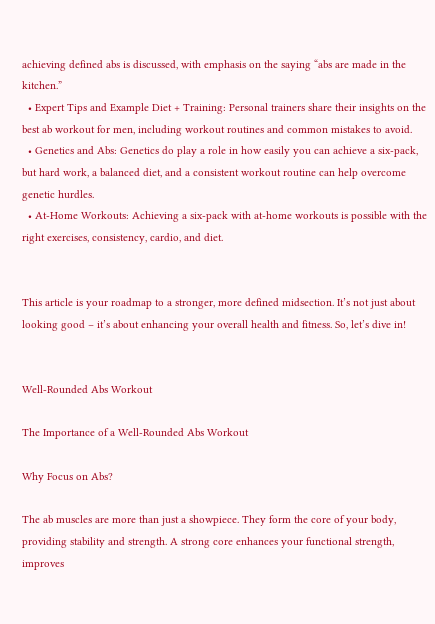achieving defined abs is discussed, with emphasis on the saying “abs are made in the kitchen.”
  • Expert Tips and Example Diet + Training: Personal trainers share their insights on the best ab workout for men, including workout routines and common mistakes to avoid.
  • Genetics and Abs: Genetics do play a role in how easily you can achieve a six-pack, but hard work, a balanced diet, and a consistent workout routine can help overcome genetic hurdles.
  • At-Home Workouts: Achieving a six-pack with at-home workouts is possible with the right exercises, consistency, cardio, and diet.


This article is your roadmap to a stronger, more defined midsection. It’s not just about looking good – it’s about enhancing your overall health and fitness. So, let’s dive in!


Well-Rounded Abs Workout

The Importance of a Well-Rounded Abs Workout

Why Focus on Abs?

The ab muscles are more than just a showpiece. They form the core of your body, providing stability and strength. A strong core enhances your functional strength, improves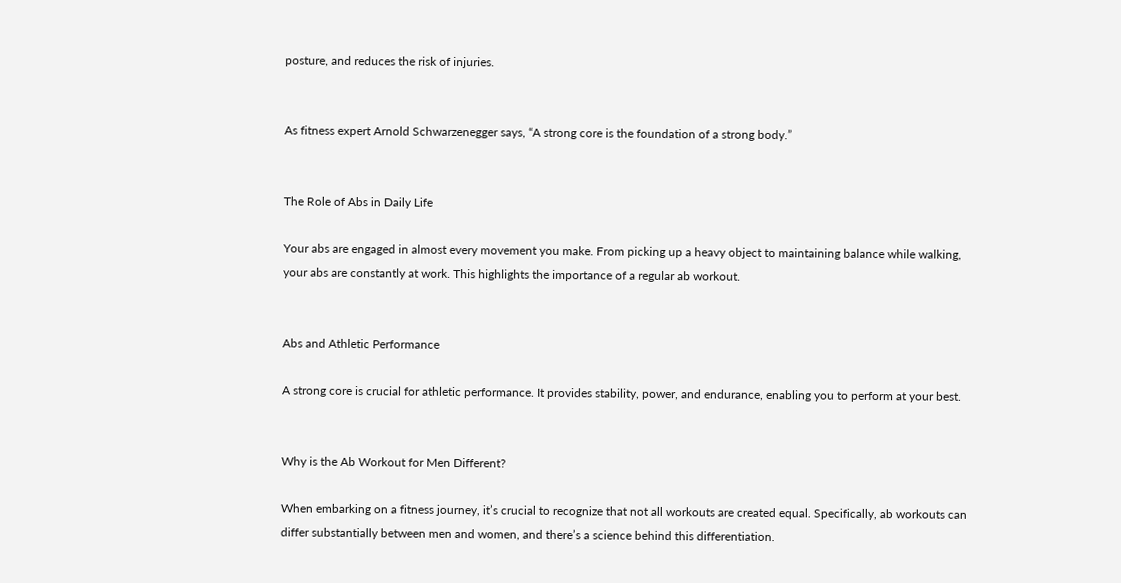posture, and reduces the risk of injuries.


As fitness expert Arnold Schwarzenegger says, “A strong core is the foundation of a strong body.”


The Role of Abs in Daily Life

Your abs are engaged in almost every movement you make. From picking up a heavy object to maintaining balance while walking, your abs are constantly at work. This highlights the importance of a regular ab workout.


Abs and Athletic Performance

A strong core is crucial for athletic performance. It provides stability, power, and endurance, enabling you to perform at your best.


Why is the Ab Workout for Men Different?

When embarking on a fitness journey, it’s crucial to recognize that not all workouts are created equal. Specifically, ab workouts can differ substantially between men and women, and there’s a science behind this differentiation.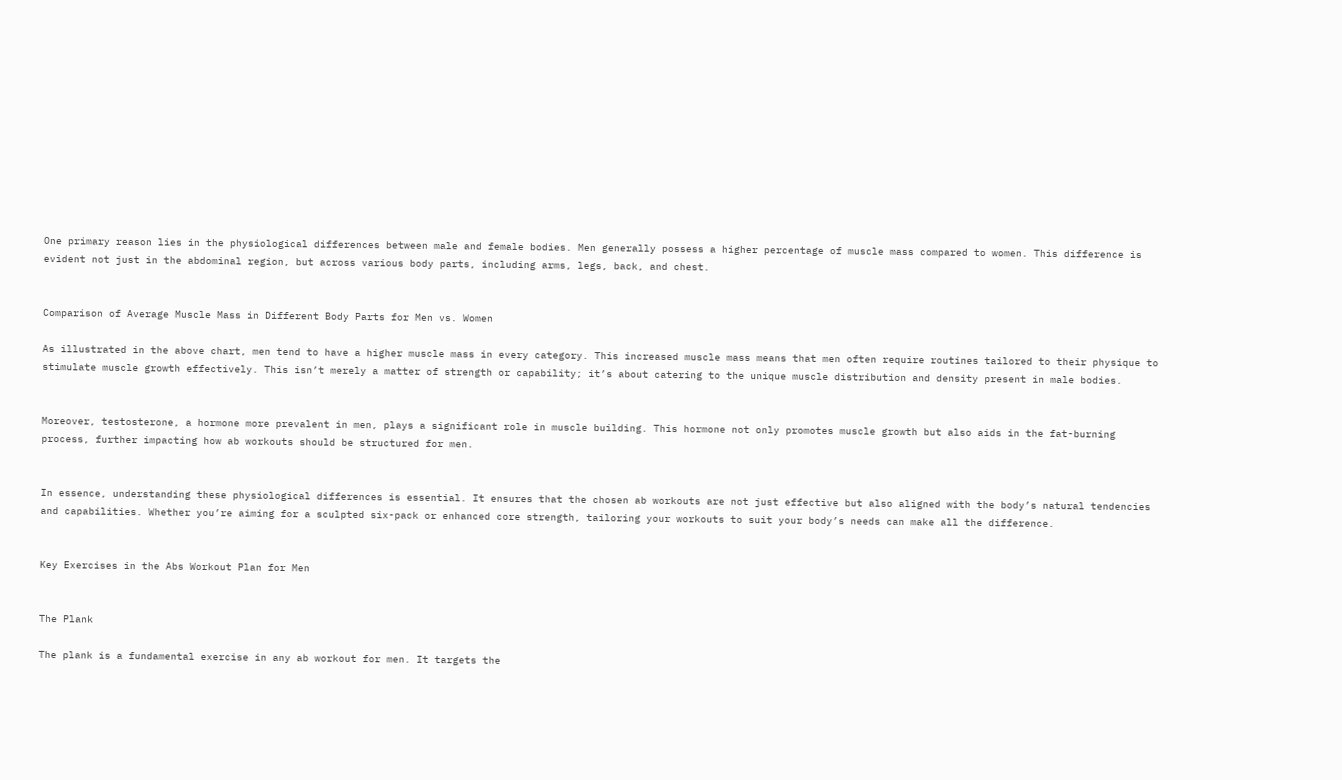One primary reason lies in the physiological differences between male and female bodies. Men generally possess a higher percentage of muscle mass compared to women. This difference is evident not just in the abdominal region, but across various body parts, including arms, legs, back, and chest.


Comparison of Average Muscle Mass in Different Body Parts for Men vs. Women

As illustrated in the above chart, men tend to have a higher muscle mass in every category. This increased muscle mass means that men often require routines tailored to their physique to stimulate muscle growth effectively. This isn’t merely a matter of strength or capability; it’s about catering to the unique muscle distribution and density present in male bodies.


Moreover, testosterone, a hormone more prevalent in men, plays a significant role in muscle building. This hormone not only promotes muscle growth but also aids in the fat-burning process, further impacting how ab workouts should be structured for men.


In essence, understanding these physiological differences is essential. It ensures that the chosen ab workouts are not just effective but also aligned with the body’s natural tendencies and capabilities. Whether you’re aiming for a sculpted six-pack or enhanced core strength, tailoring your workouts to suit your body’s needs can make all the difference.


Key Exercises in the Abs Workout Plan for Men


The Plank

The plank is a fundamental exercise in any ab workout for men. It targets the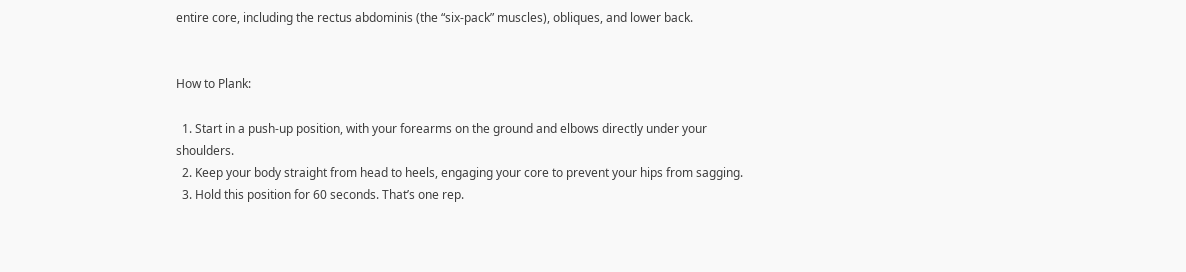entire core, including the rectus abdominis (the “six-pack” muscles), obliques, and lower back.


How to Plank:

  1. Start in a push-up position, with your forearms on the ground and elbows directly under your shoulders.
  2. Keep your body straight from head to heels, engaging your core to prevent your hips from sagging.
  3. Hold this position for 60 seconds. That’s one rep.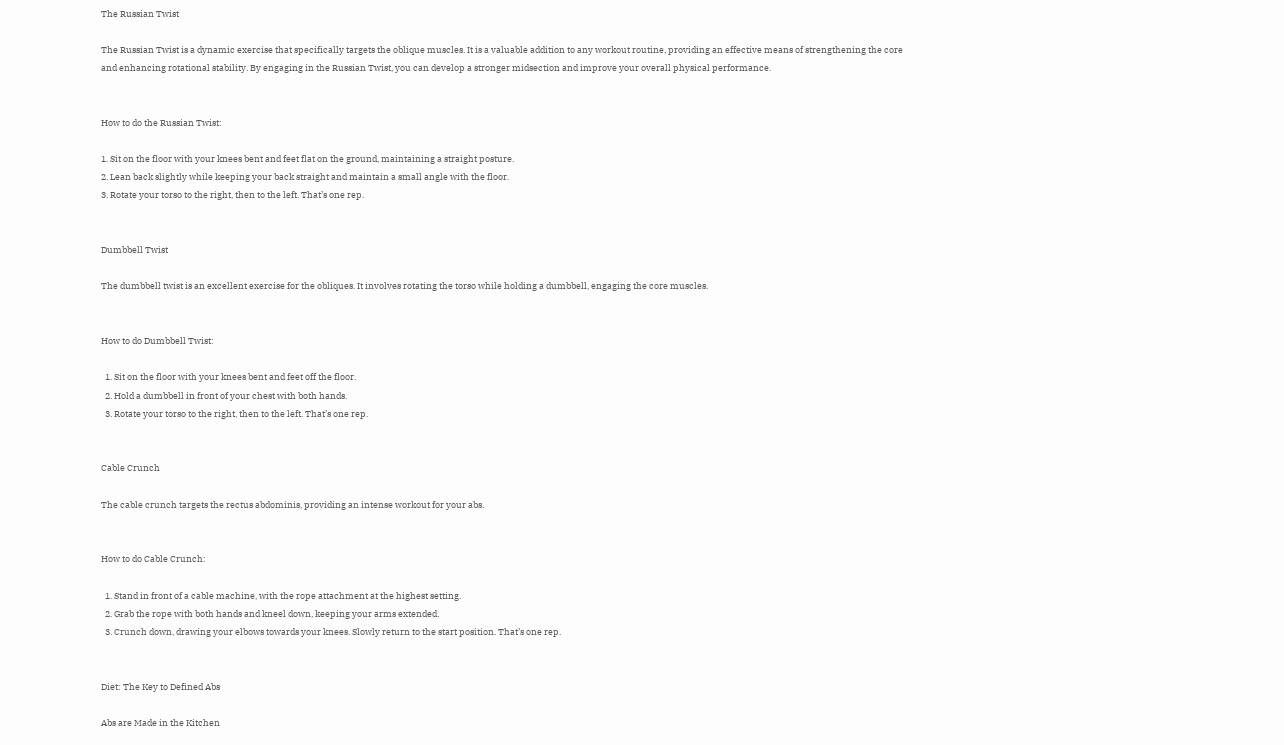The Russian Twist

The Russian Twist is a dynamic exercise that specifically targets the oblique muscles. It is a valuable addition to any workout routine, providing an effective means of strengthening the core and enhancing rotational stability. By engaging in the Russian Twist, you can develop a stronger midsection and improve your overall physical performance.


How to do the Russian Twist:

1. Sit on the floor with your knees bent and feet flat on the ground, maintaining a straight posture.
2. Lean back slightly while keeping your back straight and maintain a small angle with the floor.
3. Rotate your torso to the right, then to the left. That’s one rep.


Dumbbell Twist

The dumbbell twist is an excellent exercise for the obliques. It involves rotating the torso while holding a dumbbell, engaging the core muscles.


How to do Dumbbell Twist:

  1. Sit on the floor with your knees bent and feet off the floor.
  2. Hold a dumbbell in front of your chest with both hands.
  3. Rotate your torso to the right, then to the left. That’s one rep.


Cable Crunch

The cable crunch targets the rectus abdominis, providing an intense workout for your abs.


How to do Cable Crunch:

  1. Stand in front of a cable machine, with the rope attachment at the highest setting.
  2. Grab the rope with both hands and kneel down, keeping your arms extended.
  3. Crunch down, drawing your elbows towards your knees. Slowly return to the start position. That’s one rep.


Diet: The Key to Defined Abs

Abs are Made in the Kitchen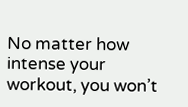No matter how intense your workout, you won’t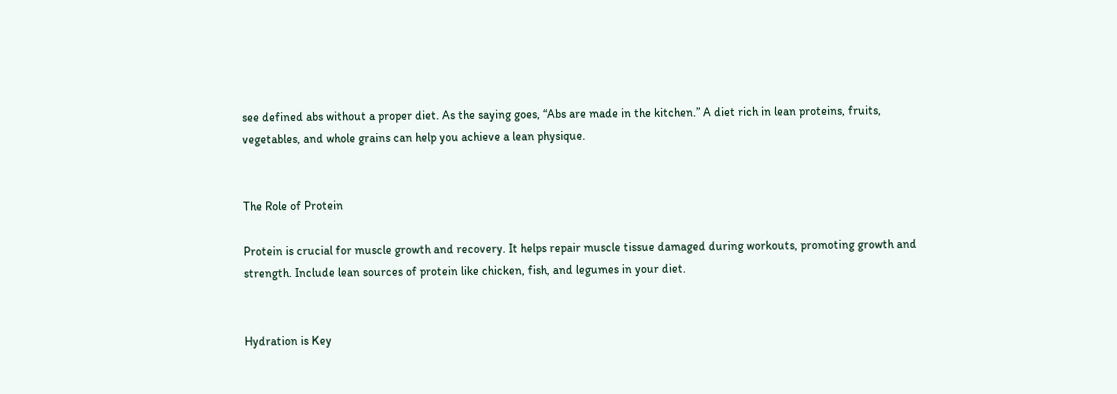see defined abs without a proper diet. As the saying goes, “Abs are made in the kitchen.” A diet rich in lean proteins, fruits, vegetables, and whole grains can help you achieve a lean physique.


The Role of Protein

Protein is crucial for muscle growth and recovery. It helps repair muscle tissue damaged during workouts, promoting growth and strength. Include lean sources of protein like chicken, fish, and legumes in your diet.


Hydration is Key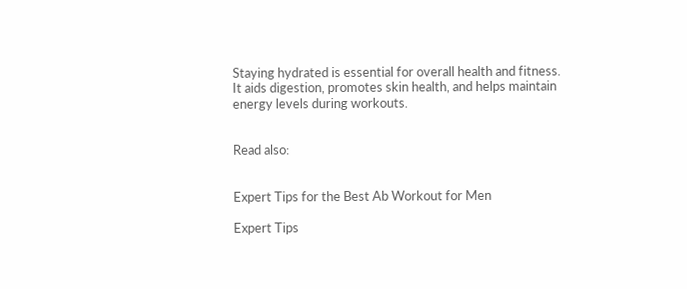Staying hydrated is essential for overall health and fitness. It aids digestion, promotes skin health, and helps maintain energy levels during workouts.


Read also:


Expert Tips for the Best Ab Workout for Men

Expert Tips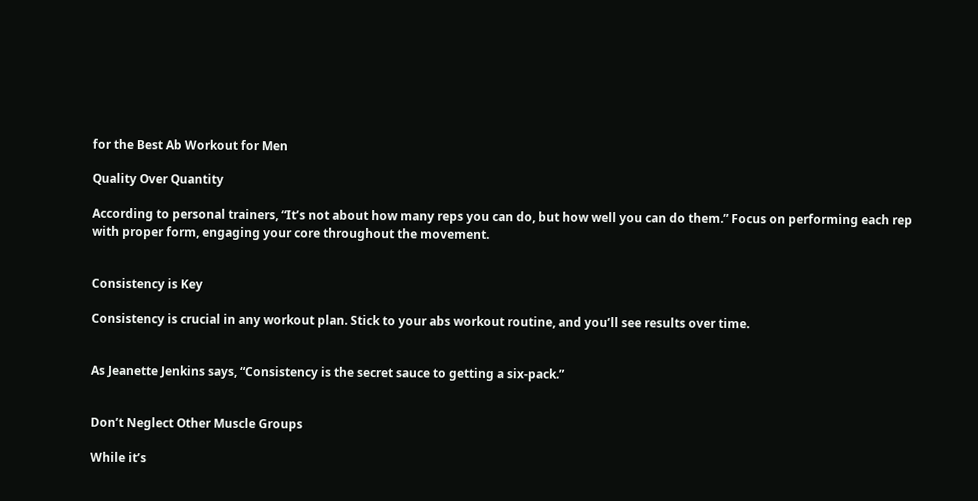for the Best Ab Workout for Men

Quality Over Quantity

According to personal trainers, “It’s not about how many reps you can do, but how well you can do them.” Focus on performing each rep with proper form, engaging your core throughout the movement.


Consistency is Key

Consistency is crucial in any workout plan. Stick to your abs workout routine, and you’ll see results over time.


As Jeanette Jenkins says, “Consistency is the secret sauce to getting a six-pack.”


Don’t Neglect Other Muscle Groups

While it’s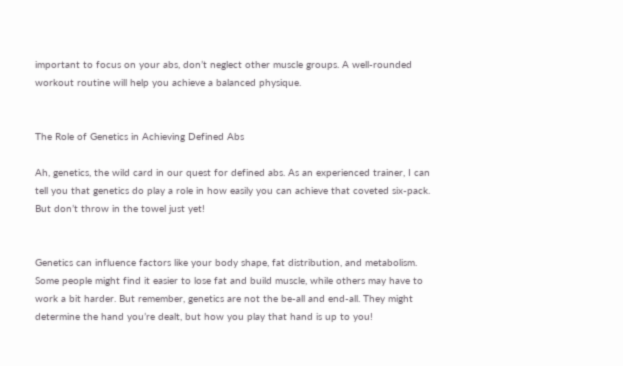important to focus on your abs, don’t neglect other muscle groups. A well-rounded workout routine will help you achieve a balanced physique.


The Role of Genetics in Achieving Defined Abs

Ah, genetics, the wild card in our quest for defined abs. As an experienced trainer, I can tell you that genetics do play a role in how easily you can achieve that coveted six-pack. But don’t throw in the towel just yet!


Genetics can influence factors like your body shape, fat distribution, and metabolism. Some people might find it easier to lose fat and build muscle, while others may have to work a bit harder. But remember, genetics are not the be-all and end-all. They might determine the hand you’re dealt, but how you play that hand is up to you!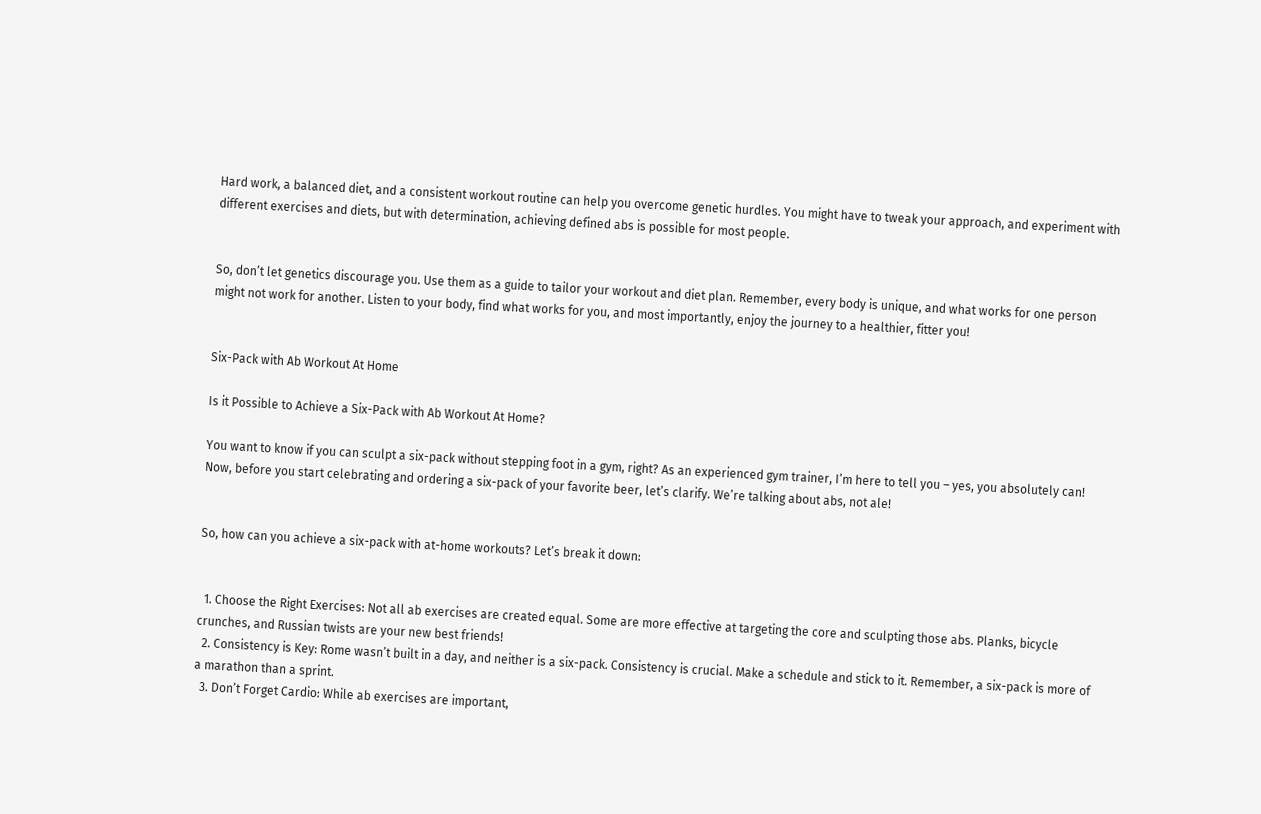Hard work, a balanced diet, and a consistent workout routine can help you overcome genetic hurdles. You might have to tweak your approach, and experiment with different exercises and diets, but with determination, achieving defined abs is possible for most people.


So, don’t let genetics discourage you. Use them as a guide to tailor your workout and diet plan. Remember, every body is unique, and what works for one person might not work for another. Listen to your body, find what works for you, and most importantly, enjoy the journey to a healthier, fitter you!


Six-Pack with Ab Workout At Home

Is it Possible to Achieve a Six-Pack with Ab Workout At Home?

You want to know if you can sculpt a six-pack without stepping foot in a gym, right? As an experienced gym trainer, I’m here to tell you – yes, you absolutely can! Now, before you start celebrating and ordering a six-pack of your favorite beer, let’s clarify. We’re talking about abs, not ale!


So, how can you achieve a six-pack with at-home workouts? Let’s break it down:


  1. Choose the Right Exercises: Not all ab exercises are created equal. Some are more effective at targeting the core and sculpting those abs. Planks, bicycle crunches, and Russian twists are your new best friends!
  2. Consistency is Key: Rome wasn’t built in a day, and neither is a six-pack. Consistency is crucial. Make a schedule and stick to it. Remember, a six-pack is more of a marathon than a sprint.
  3. Don’t Forget Cardio: While ab exercises are important,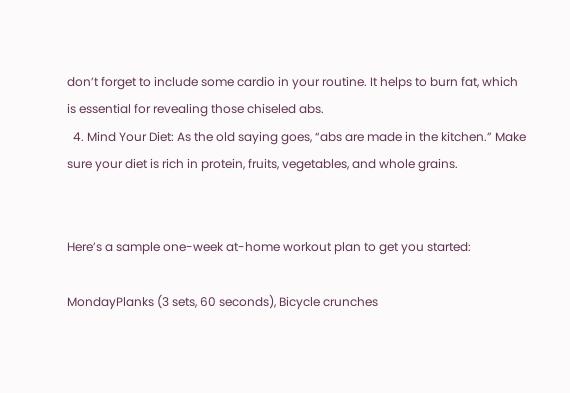don’t forget to include some cardio in your routine. It helps to burn fat, which is essential for revealing those chiseled abs.
  4. Mind Your Diet: As the old saying goes, “abs are made in the kitchen.” Make sure your diet is rich in protein, fruits, vegetables, and whole grains.


Here’s a sample one-week at-home workout plan to get you started:

MondayPlanks (3 sets, 60 seconds), Bicycle crunches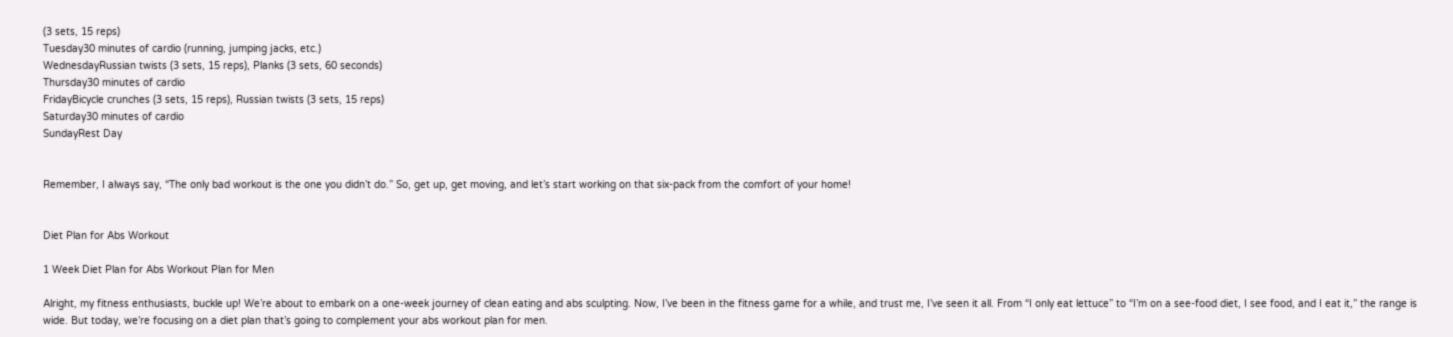(3 sets, 15 reps)
Tuesday30 minutes of cardio (running, jumping jacks, etc.)
WednesdayRussian twists (3 sets, 15 reps), Planks (3 sets, 60 seconds)
Thursday30 minutes of cardio
FridayBicycle crunches (3 sets, 15 reps), Russian twists (3 sets, 15 reps)
Saturday30 minutes of cardio
SundayRest Day


Remember, I always say, “The only bad workout is the one you didn’t do.” So, get up, get moving, and let’s start working on that six-pack from the comfort of your home!


Diet Plan for Abs Workout

1 Week Diet Plan for Abs Workout Plan for Men

Alright, my fitness enthusiasts, buckle up! We’re about to embark on a one-week journey of clean eating and abs sculpting. Now, I’ve been in the fitness game for a while, and trust me, I’ve seen it all. From “I only eat lettuce” to “I’m on a see-food diet, I see food, and I eat it,” the range is wide. But today, we’re focusing on a diet plan that’s going to complement your abs workout plan for men.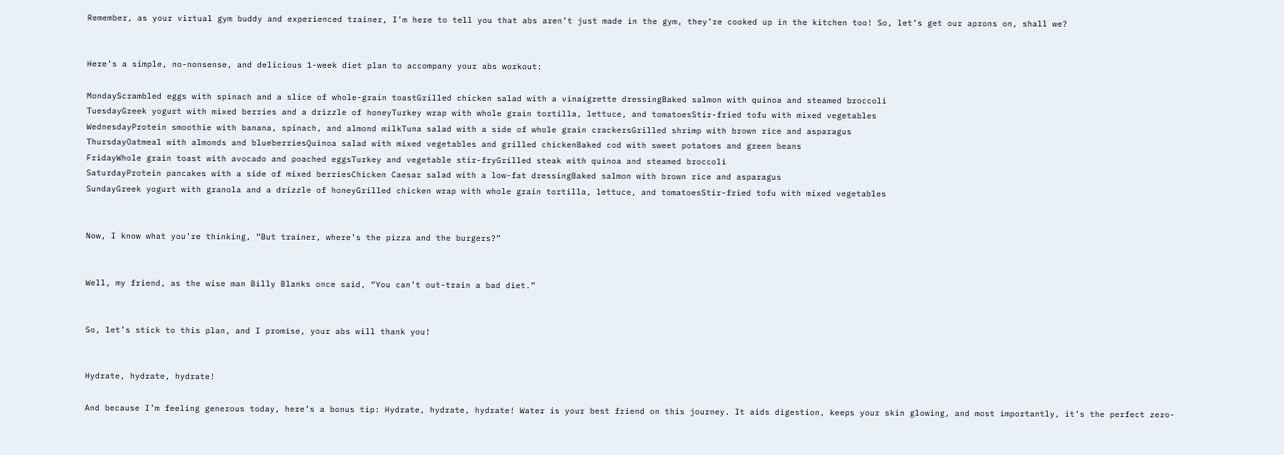Remember, as your virtual gym buddy and experienced trainer, I’m here to tell you that abs aren’t just made in the gym, they’re cooked up in the kitchen too! So, let’s get our aprons on, shall we?


Here’s a simple, no-nonsense, and delicious 1-week diet plan to accompany your abs workout:

MondayScrambled eggs with spinach and a slice of whole-grain toastGrilled chicken salad with a vinaigrette dressingBaked salmon with quinoa and steamed broccoli
TuesdayGreek yogurt with mixed berries and a drizzle of honeyTurkey wrap with whole grain tortilla, lettuce, and tomatoesStir-fried tofu with mixed vegetables
WednesdayProtein smoothie with banana, spinach, and almond milkTuna salad with a side of whole grain crackersGrilled shrimp with brown rice and asparagus
ThursdayOatmeal with almonds and blueberriesQuinoa salad with mixed vegetables and grilled chickenBaked cod with sweet potatoes and green beans
FridayWhole grain toast with avocado and poached eggsTurkey and vegetable stir-fryGrilled steak with quinoa and steamed broccoli
SaturdayProtein pancakes with a side of mixed berriesChicken Caesar salad with a low-fat dressingBaked salmon with brown rice and asparagus
SundayGreek yogurt with granola and a drizzle of honeyGrilled chicken wrap with whole grain tortilla, lettuce, and tomatoesStir-fried tofu with mixed vegetables


Now, I know what you’re thinking, “But trainer, where’s the pizza and the burgers?”


Well, my friend, as the wise man Billy Blanks once said, “You can’t out-train a bad diet.”


So, let’s stick to this plan, and I promise, your abs will thank you!


Hydrate, hydrate, hydrate!

And because I’m feeling generous today, here’s a bonus tip: Hydrate, hydrate, hydrate! Water is your best friend on this journey. It aids digestion, keeps your skin glowing, and most importantly, it’s the perfect zero-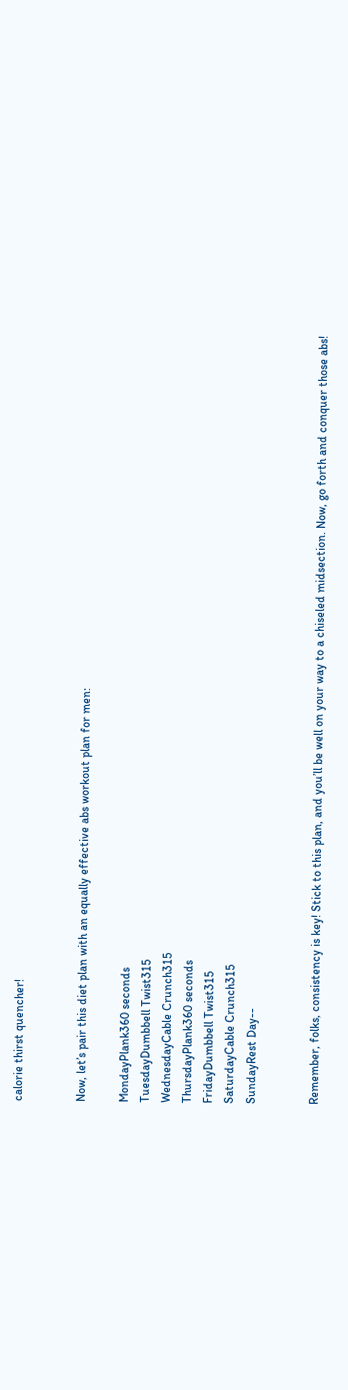calorie thirst quencher!


Now, let’s pair this diet plan with an equally effective abs workout plan for men:

MondayPlank360 seconds
TuesdayDumbbell Twist315
WednesdayCable Crunch315
ThursdayPlank360 seconds
FridayDumbbell Twist315
SaturdayCable Crunch315
SundayRest Day--


Remember, folks, consistency is key! Stick to this plan, and you’ll be well on your way to a chiseled midsection. Now, go forth and conquer those abs!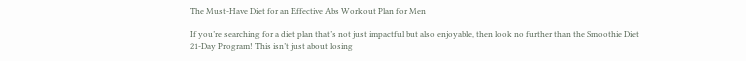The Must-Have Diet for an Effective Abs Workout Plan for Men

If you’re searching for a diet plan that’s not just impactful but also enjoyable, then look no further than the Smoothie Diet 21-Day Program! This isn’t just about losing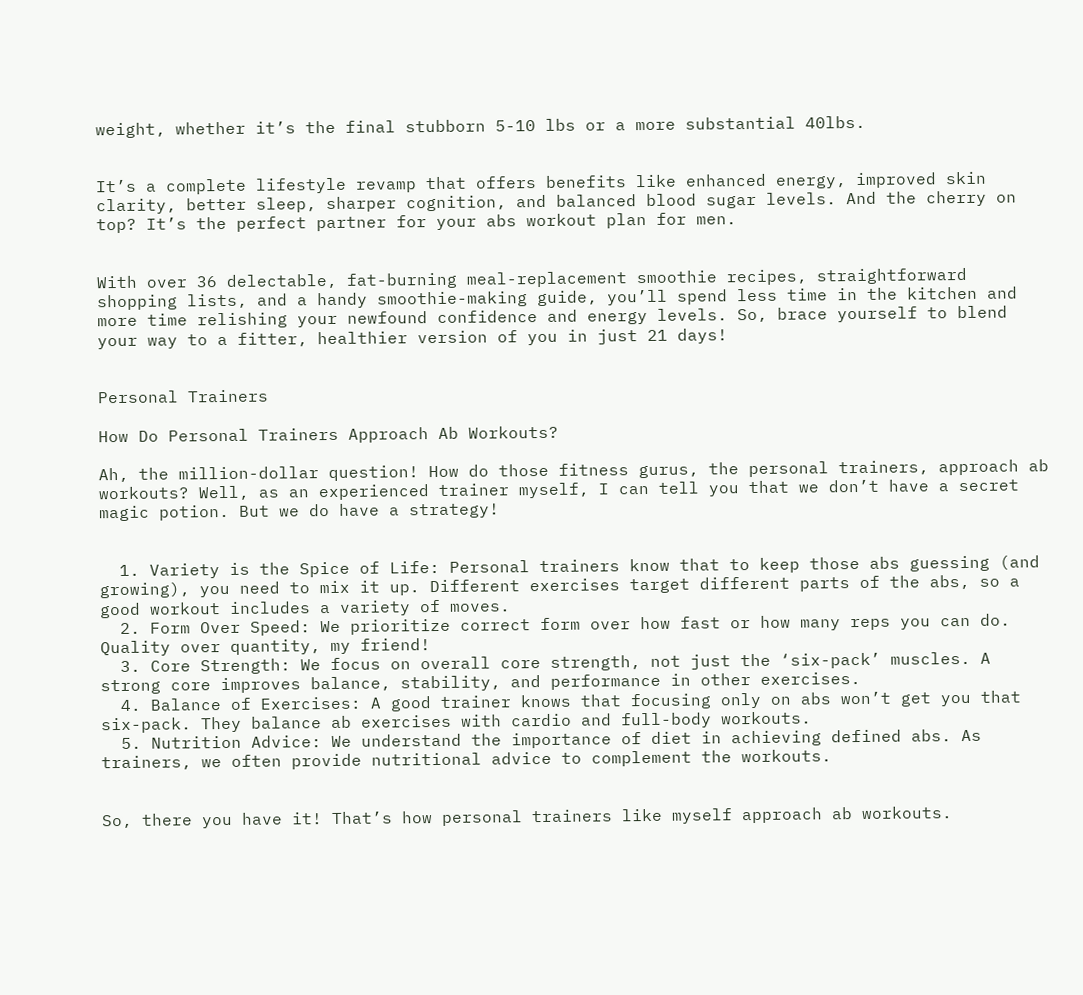weight, whether it’s the final stubborn 5-10 lbs or a more substantial 40lbs.


It’s a complete lifestyle revamp that offers benefits like enhanced energy, improved skin clarity, better sleep, sharper cognition, and balanced blood sugar levels. And the cherry on top? It’s the perfect partner for your abs workout plan for men.


With over 36 delectable, fat-burning meal-replacement smoothie recipes, straightforward shopping lists, and a handy smoothie-making guide, you’ll spend less time in the kitchen and more time relishing your newfound confidence and energy levels. So, brace yourself to blend your way to a fitter, healthier version of you in just 21 days!


Personal Trainers

How Do Personal Trainers Approach Ab Workouts?

Ah, the million-dollar question! How do those fitness gurus, the personal trainers, approach ab workouts? Well, as an experienced trainer myself, I can tell you that we don’t have a secret magic potion. But we do have a strategy!


  1. Variety is the Spice of Life: Personal trainers know that to keep those abs guessing (and growing), you need to mix it up. Different exercises target different parts of the abs, so a good workout includes a variety of moves.
  2. Form Over Speed: We prioritize correct form over how fast or how many reps you can do. Quality over quantity, my friend!
  3. Core Strength: We focus on overall core strength, not just the ‘six-pack’ muscles. A strong core improves balance, stability, and performance in other exercises.
  4. Balance of Exercises: A good trainer knows that focusing only on abs won’t get you that six-pack. They balance ab exercises with cardio and full-body workouts.
  5. Nutrition Advice: We understand the importance of diet in achieving defined abs. As trainers, we often provide nutritional advice to complement the workouts.


So, there you have it! That’s how personal trainers like myself approach ab workouts.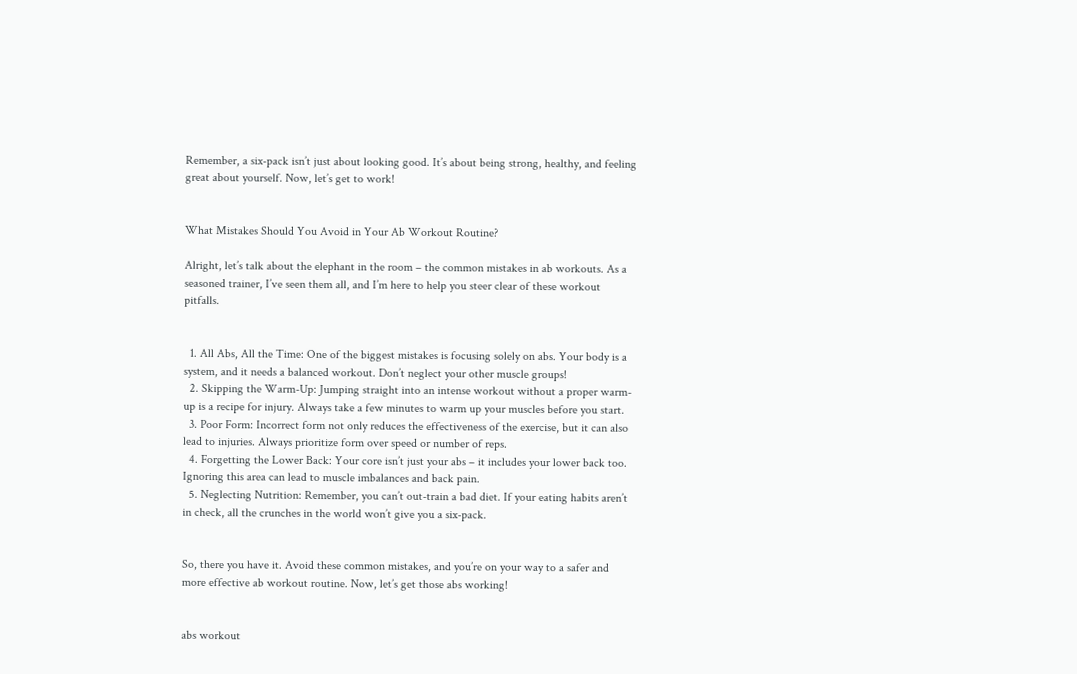Remember, a six-pack isn’t just about looking good. It’s about being strong, healthy, and feeling great about yourself. Now, let’s get to work!


What Mistakes Should You Avoid in Your Ab Workout Routine?

Alright, let’s talk about the elephant in the room – the common mistakes in ab workouts. As a seasoned trainer, I’ve seen them all, and I’m here to help you steer clear of these workout pitfalls.


  1. All Abs, All the Time: One of the biggest mistakes is focusing solely on abs. Your body is a system, and it needs a balanced workout. Don’t neglect your other muscle groups!
  2. Skipping the Warm-Up: Jumping straight into an intense workout without a proper warm-up is a recipe for injury. Always take a few minutes to warm up your muscles before you start.
  3. Poor Form: Incorrect form not only reduces the effectiveness of the exercise, but it can also lead to injuries. Always prioritize form over speed or number of reps.
  4. Forgetting the Lower Back: Your core isn’t just your abs – it includes your lower back too. Ignoring this area can lead to muscle imbalances and back pain.
  5. Neglecting Nutrition: Remember, you can’t out-train a bad diet. If your eating habits aren’t in check, all the crunches in the world won’t give you a six-pack.


So, there you have it. Avoid these common mistakes, and you’re on your way to a safer and more effective ab workout routine. Now, let’s get those abs working!


abs workout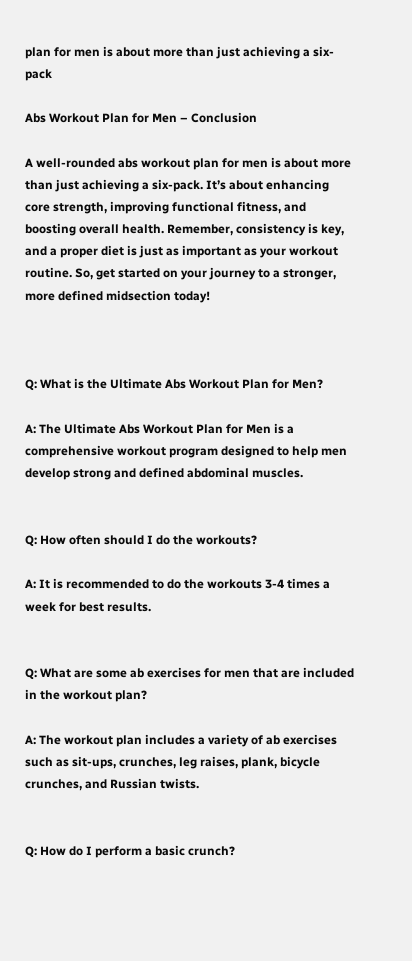plan for men is about more than just achieving a six-pack

Abs Workout Plan for Men – Conclusion

A well-rounded abs workout plan for men is about more than just achieving a six-pack. It’s about enhancing core strength, improving functional fitness, and boosting overall health. Remember, consistency is key, and a proper diet is just as important as your workout routine. So, get started on your journey to a stronger, more defined midsection today!



Q: What is the Ultimate Abs Workout Plan for Men?

A: The Ultimate Abs Workout Plan for Men is a comprehensive workout program designed to help men develop strong and defined abdominal muscles.


Q: How often should I do the workouts?

A: It is recommended to do the workouts 3-4 times a week for best results.


Q: What are some ab exercises for men that are included in the workout plan?

A: The workout plan includes a variety of ab exercises such as sit-ups, crunches, leg raises, plank, bicycle crunches, and Russian twists.


Q: How do I perform a basic crunch?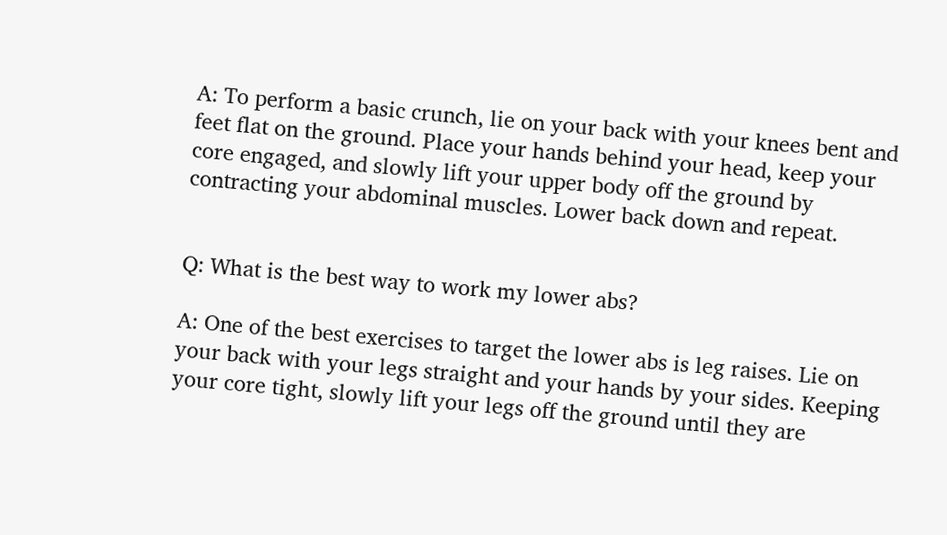A: To perform a basic crunch, lie on your back with your knees bent and feet flat on the ground. Place your hands behind your head, keep your core engaged, and slowly lift your upper body off the ground by contracting your abdominal muscles. Lower back down and repeat.


Q: What is the best way to work my lower abs?

A: One of the best exercises to target the lower abs is leg raises. Lie on your back with your legs straight and your hands by your sides. Keeping your core tight, slowly lift your legs off the ground until they are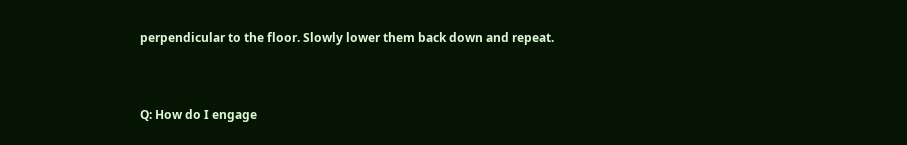perpendicular to the floor. Slowly lower them back down and repeat.


Q: How do I engage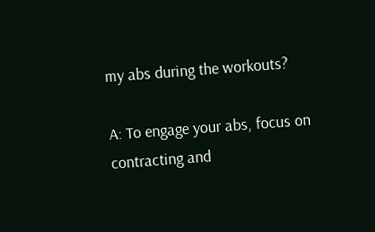my abs during the workouts?

A: To engage your abs, focus on contracting and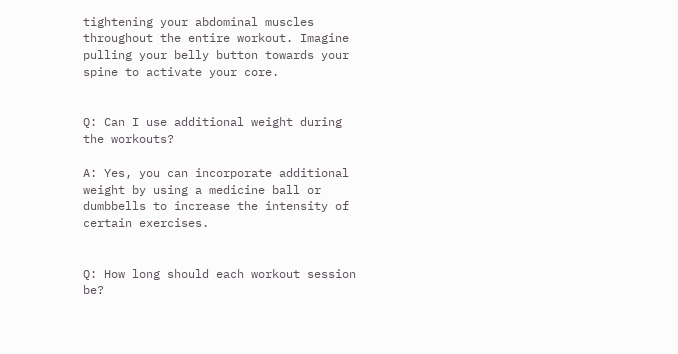tightening your abdominal muscles throughout the entire workout. Imagine pulling your belly button towards your spine to activate your core.


Q: Can I use additional weight during the workouts?

A: Yes, you can incorporate additional weight by using a medicine ball or dumbbells to increase the intensity of certain exercises.


Q: How long should each workout session be?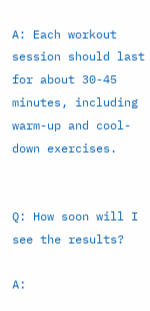A: Each workout session should last for about 30-45 minutes, including warm-up and cool-down exercises.


Q: How soon will I see the results?

A: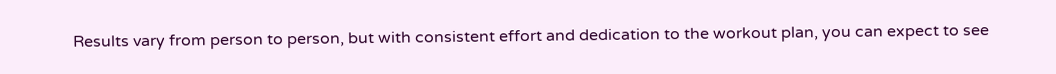Results vary from person to person, but with consistent effort and dedication to the workout plan, you can expect to see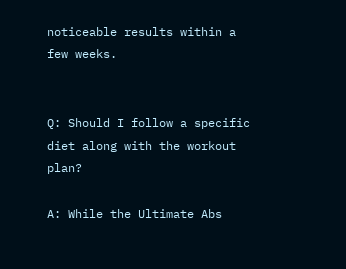noticeable results within a few weeks.


Q: Should I follow a specific diet along with the workout plan?

A: While the Ultimate Abs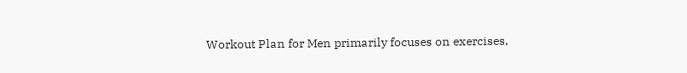Workout Plan for Men primarily focuses on exercises,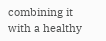combining it with a healthy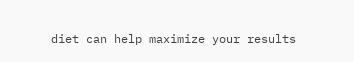diet can help maximize your results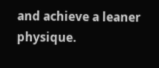and achieve a leaner physique.